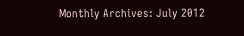Monthly Archives: July 2012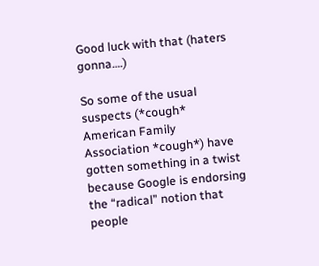Good luck with that (haters gonna….)

So some of the usual suspects (*cough* American Family Association *cough*) have gotten something in a twist because Google is endorsing the “radical” notion that people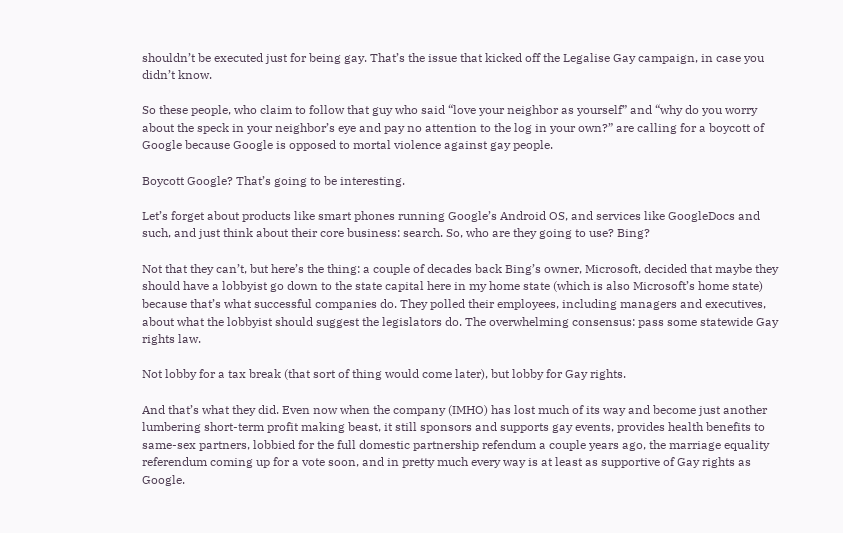shouldn’t be executed just for being gay. That’s the issue that kicked off the Legalise Gay campaign, in case you didn’t know.

So these people, who claim to follow that guy who said “love your neighbor as yourself” and “why do you worry about the speck in your neighbor’s eye and pay no attention to the log in your own?” are calling for a boycott of Google because Google is opposed to mortal violence against gay people.

Boycott Google? That’s going to be interesting.

Let’s forget about products like smart phones running Google’s Android OS, and services like GoogleDocs and such, and just think about their core business: search. So, who are they going to use? Bing?

Not that they can’t, but here’s the thing: a couple of decades back Bing’s owner, Microsoft, decided that maybe they should have a lobbyist go down to the state capital here in my home state (which is also Microsoft’s home state) because that’s what successful companies do. They polled their employees, including managers and executives, about what the lobbyist should suggest the legislators do. The overwhelming consensus: pass some statewide Gay rights law.

Not lobby for a tax break (that sort of thing would come later), but lobby for Gay rights.

And that’s what they did. Even now when the company (IMHO) has lost much of its way and become just another lumbering short-term profit making beast, it still sponsors and supports gay events, provides health benefits to same-sex partners, lobbied for the full domestic partnership refendum a couple years ago, the marriage equality referendum coming up for a vote soon, and in pretty much every way is at least as supportive of Gay rights as Google.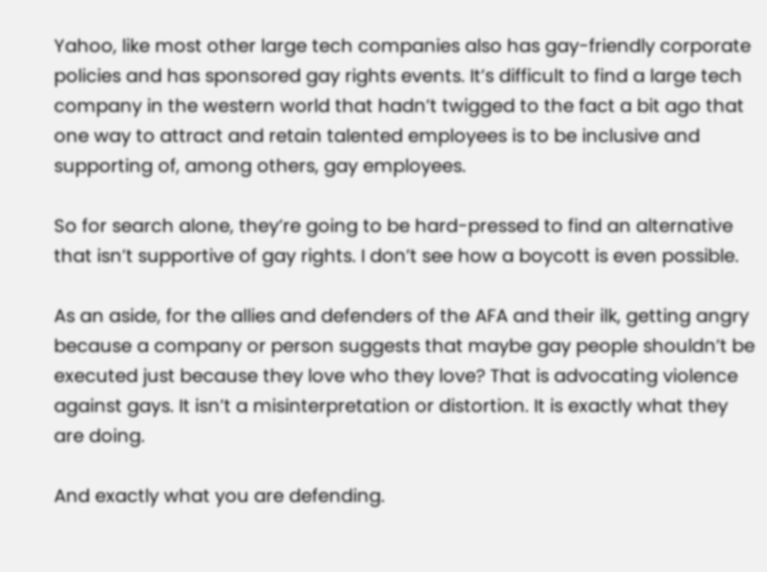Yahoo, like most other large tech companies also has gay-friendly corporate policies and has sponsored gay rights events. It’s difficult to find a large tech company in the western world that hadn’t twigged to the fact a bit ago that one way to attract and retain talented employees is to be inclusive and supporting of, among others, gay employees.

So for search alone, they’re going to be hard-pressed to find an alternative that isn’t supportive of gay rights. I don’t see how a boycott is even possible.

As an aside, for the allies and defenders of the AFA and their ilk, getting angry because a company or person suggests that maybe gay people shouldn’t be executed just because they love who they love? That is advocating violence against gays. It isn’t a misinterpretation or distortion. It is exactly what they are doing.

And exactly what you are defending.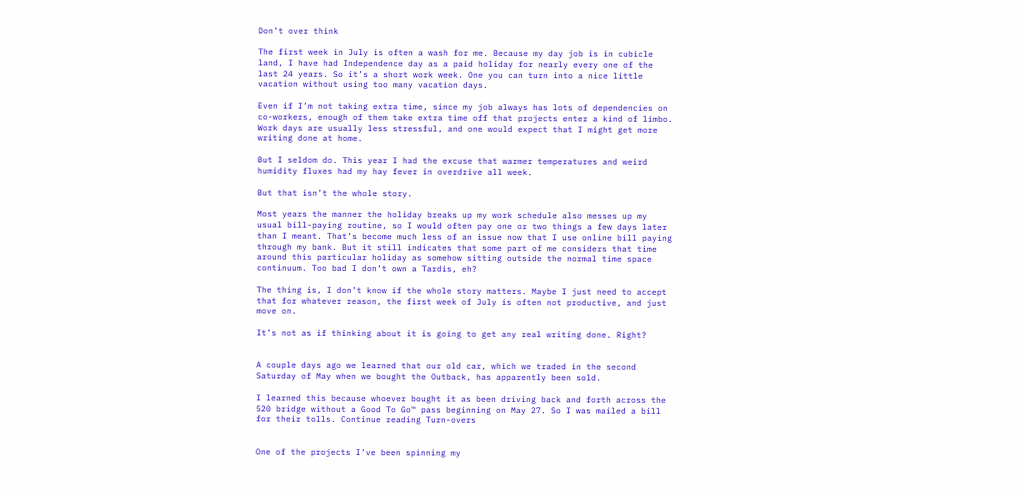Don’t over think

The first week in July is often a wash for me. Because my day job is in cubicle land, I have had Independence day as a paid holiday for nearly every one of the last 24 years. So it’s a short work week. One you can turn into a nice little vacation without using too many vacation days.

Even if I’m not taking extra time, since my job always has lots of dependencies on co-workers, enough of them take extra time off that projects enter a kind of limbo. Work days are usually less stressful, and one would expect that I might get more writing done at home.

But I seldom do. This year I had the excuse that warmer temperatures and weird humidity fluxes had my hay fever in overdrive all week.

But that isn’t the whole story.

Most years the manner the holiday breaks up my work schedule also messes up my usual bill-paying routine, so I would often pay one or two things a few days later than I meant. That’s become much less of an issue now that I use online bill paying through my bank. But it still indicates that some part of me considers that time around this particular holiday as somehow sitting outside the normal time space continuum. Too bad I don’t own a Tardis, eh?

The thing is, I don’t know if the whole story matters. Maybe I just need to accept that for whatever reason, the first week of July is often not productive, and just move on.

It’s not as if thinking about it is going to get any real writing done. Right?


A couple days ago we learned that our old car, which we traded in the second Saturday of May when we bought the Outback, has apparently been sold.

I learned this because whoever bought it as been driving back and forth across the 520 bridge without a Good To Go™ pass beginning on May 27. So I was mailed a bill for their tolls. Continue reading Turn-overs


One of the projects I’ve been spinning my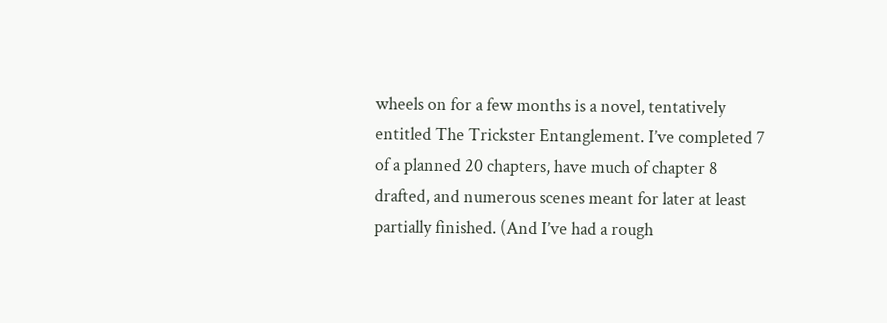wheels on for a few months is a novel, tentatively entitled The Trickster Entanglement. I’ve completed 7 of a planned 20 chapters, have much of chapter 8 drafted, and numerous scenes meant for later at least partially finished. (And I’ve had a rough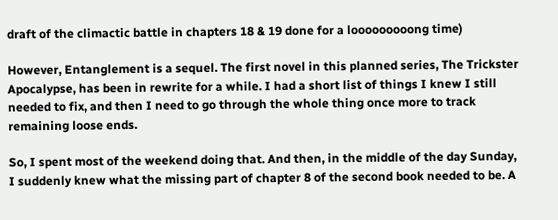draft of the climactic battle in chapters 18 & 19 done for a looooooooong time)

However, Entanglement is a sequel. The first novel in this planned series, The Trickster Apocalypse, has been in rewrite for a while. I had a short list of things I knew I still needed to fix, and then I need to go through the whole thing once more to track remaining loose ends.

So, I spent most of the weekend doing that. And then, in the middle of the day Sunday, I suddenly knew what the missing part of chapter 8 of the second book needed to be. A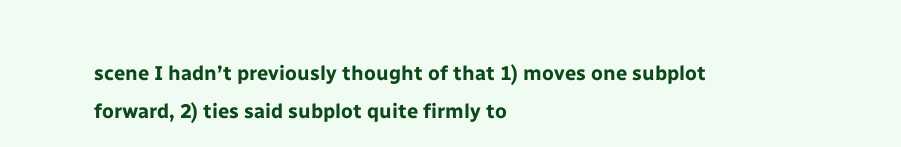scene I hadn’t previously thought of that 1) moves one subplot forward, 2) ties said subplot quite firmly to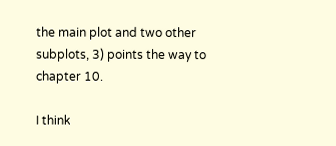the main plot and two other subplots, 3) points the way to chapter 10.

I think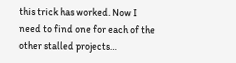this trick has worked. Now I need to find one for each of the other stalled projects…